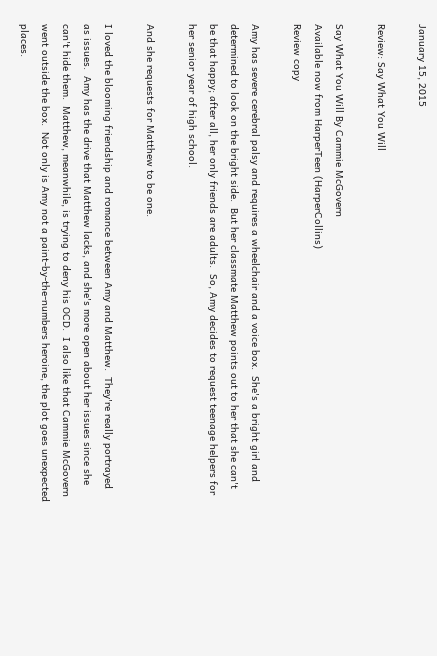January 15, 2015

Review: Say What You Will

Say What You Will By Cammie McGovern
Available now from HarperTeen (HarperCollins)
Review copy

Amy has severe cerebral palsy and requires a wheelchair and a voice box.  She's a bright girl and determined to look on the bright side.  But her classmate Matthew points out to her that she can't be that happy; after all, her only friends are adults.  So, Amy decides to request teenage helpers for her senior year of high school.

And she requests for Matthew to be one.

I loved the blooming friendship and romance between Amy and Matthew.  They're really portrayed as issues.  Amy has the drive that Matthew lacks, and she's more open about her issues since she can't hide them.  Matthew, meanwhile, is trying to deny his OCD.  I also like that Cammie McGovern went outside the box.  Not only is Amy not a paint-by-the-numbers heroine, the plot goes unexpected places.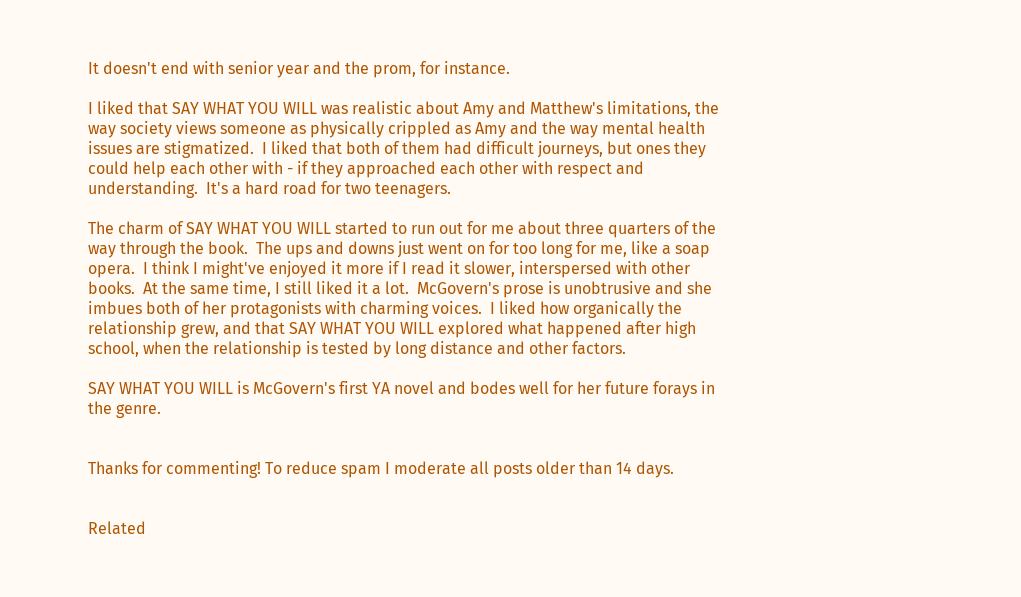It doesn't end with senior year and the prom, for instance.

I liked that SAY WHAT YOU WILL was realistic about Amy and Matthew's limitations, the way society views someone as physically crippled as Amy and the way mental health issues are stigmatized.  I liked that both of them had difficult journeys, but ones they could help each other with - if they approached each other with respect and understanding.  It's a hard road for two teenagers.

The charm of SAY WHAT YOU WILL started to run out for me about three quarters of the way through the book.  The ups and downs just went on for too long for me, like a soap opera.  I think I might've enjoyed it more if I read it slower, interspersed with other books.  At the same time, I still liked it a lot.  McGovern's prose is unobtrusive and she imbues both of her protagonists with charming voices.  I liked how organically the relationship grew, and that SAY WHAT YOU WILL explored what happened after high school, when the relationship is tested by long distance and other factors.

SAY WHAT YOU WILL is McGovern's first YA novel and bodes well for her future forays in the genre.


Thanks for commenting! To reduce spam I moderate all posts older than 14 days.


Related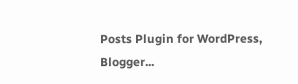Posts Plugin for WordPress, Blogger...